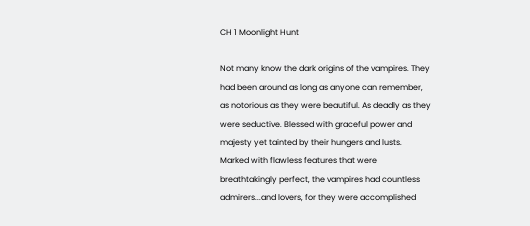CH 1 Moonlight Hunt

Not many know the dark origins of the vampires. They had been around as long as anyone can remember, as notorious as they were beautiful. As deadly as they were seductive. Blessed with graceful power and majesty yet tainted by their hungers and lusts. Marked with flawless features that were breathtakingly perfect, the vampires had countless admirers...and lovers, for they were accomplished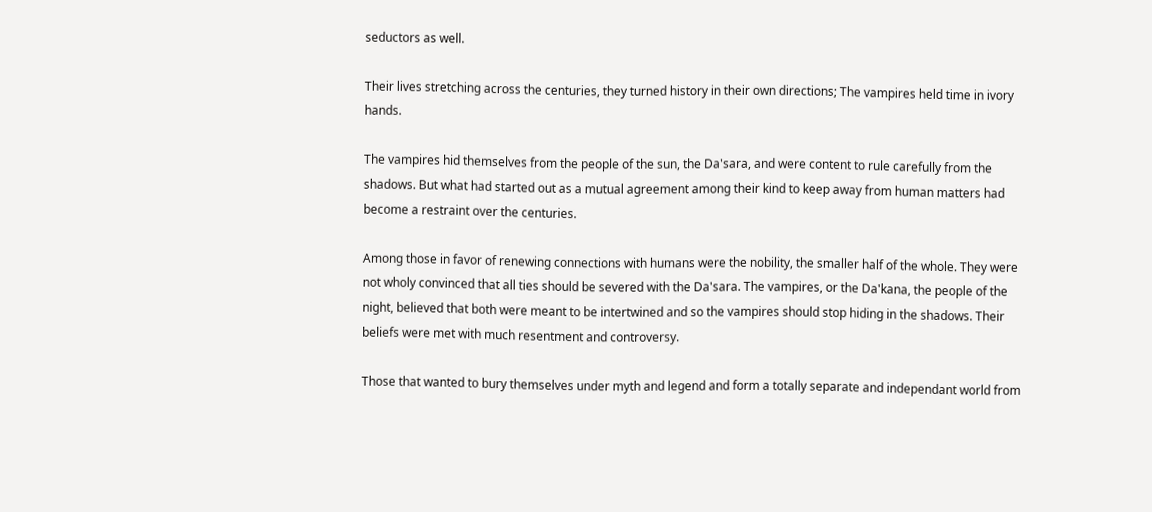seductors as well.

Their lives stretching across the centuries, they turned history in their own directions; The vampires held time in ivory hands.

The vampires hid themselves from the people of the sun, the Da'sara, and were content to rule carefully from the shadows. But what had started out as a mutual agreement among their kind to keep away from human matters had become a restraint over the centuries.

Among those in favor of renewing connections with humans were the nobility, the smaller half of the whole. They were not wholy convinced that all ties should be severed with the Da'sara. The vampires, or the Da'kana, the people of the night, believed that both were meant to be intertwined and so the vampires should stop hiding in the shadows. Their beliefs were met with much resentment and controversy.

Those that wanted to bury themselves under myth and legend and form a totally separate and independant world from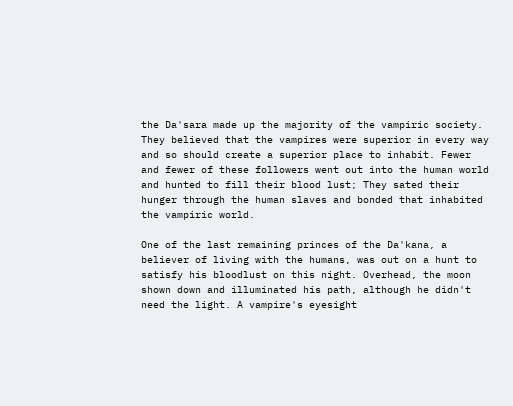the Da'sara made up the majority of the vampiric society. They believed that the vampires were superior in every way and so should create a superior place to inhabit. Fewer and fewer of these followers went out into the human world and hunted to fill their blood lust; They sated their hunger through the human slaves and bonded that inhabited the vampiric world.

One of the last remaining princes of the Da'kana, a believer of living with the humans, was out on a hunt to satisfy his bloodlust on this night. Overhead, the moon shown down and illuminated his path, although he didn't need the light. A vampire's eyesight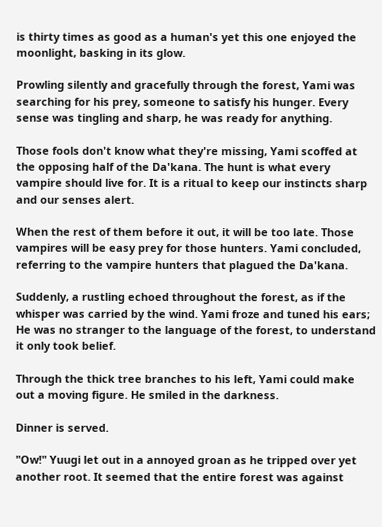is thirty times as good as a human's yet this one enjoyed the moonlight, basking in its glow.

Prowling silently and gracefully through the forest, Yami was searching for his prey, someone to satisfy his hunger. Every sense was tingling and sharp, he was ready for anything.

Those fools don't know what they're missing, Yami scoffed at the opposing half of the Da'kana. The hunt is what every vampire should live for. It is a ritual to keep our instincts sharp and our senses alert.

When the rest of them before it out, it will be too late. Those vampires will be easy prey for those hunters. Yami concluded, referring to the vampire hunters that plagued the Da'kana.

Suddenly, a rustling echoed throughout the forest, as if the whisper was carried by the wind. Yami froze and tuned his ears; He was no stranger to the language of the forest, to understand it only took belief.

Through the thick tree branches to his left, Yami could make out a moving figure. He smiled in the darkness.

Dinner is served.

"Ow!" Yuugi let out in a annoyed groan as he tripped over yet another root. It seemed that the entire forest was against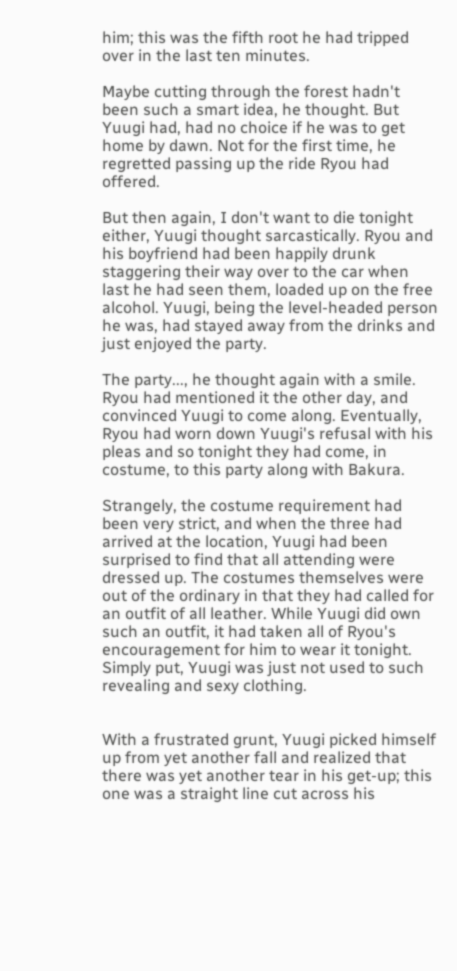him; this was the fifth root he had tripped over in the last ten minutes.

Maybe cutting through the forest hadn't been such a smart idea, he thought. But Yuugi had, had no choice if he was to get home by dawn. Not for the first time, he regretted passing up the ride Ryou had offered.

But then again, I don't want to die tonight either, Yuugi thought sarcastically. Ryou and his boyfriend had been happily drunk staggering their way over to the car when last he had seen them, loaded up on the free alcohol. Yuugi, being the level-headed person he was, had stayed away from the drinks and just enjoyed the party.

The party..., he thought again with a smile. Ryou had mentioned it the other day, and convinced Yuugi to come along. Eventually, Ryou had worn down Yuugi's refusal with his pleas and so tonight they had come, in costume, to this party along with Bakura.

Strangely, the costume requirement had been very strict, and when the three had arrived at the location, Yuugi had been surprised to find that all attending were dressed up. The costumes themselves were out of the ordinary in that they had called for an outfit of all leather. While Yuugi did own such an outfit, it had taken all of Ryou's encouragement for him to wear it tonight. Simply put, Yuugi was just not used to such revealing and sexy clothing.


With a frustrated grunt, Yuugi picked himself up from yet another fall and realized that there was yet another tear in his get-up; this one was a straight line cut across his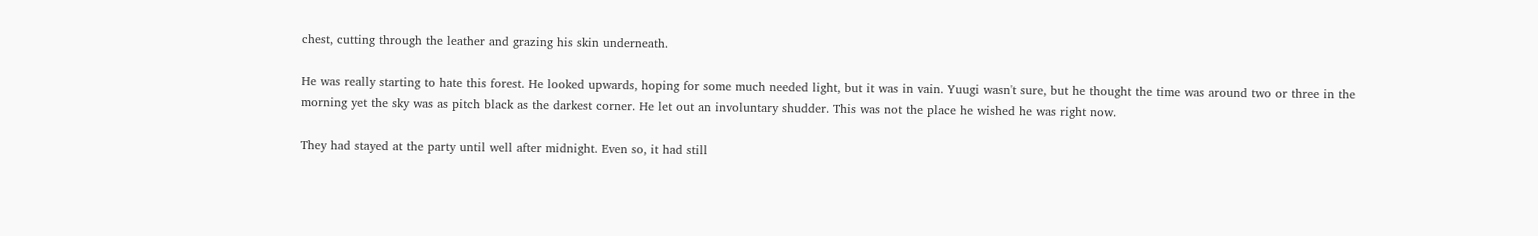chest, cutting through the leather and grazing his skin underneath.

He was really starting to hate this forest. He looked upwards, hoping for some much needed light, but it was in vain. Yuugi wasn't sure, but he thought the time was around two or three in the morning yet the sky was as pitch black as the darkest corner. He let out an involuntary shudder. This was not the place he wished he was right now.

They had stayed at the party until well after midnight. Even so, it had still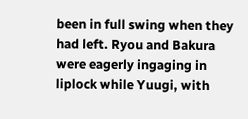been in full swing when they had left. Ryou and Bakura were eagerly ingaging in liplock while Yuugi, with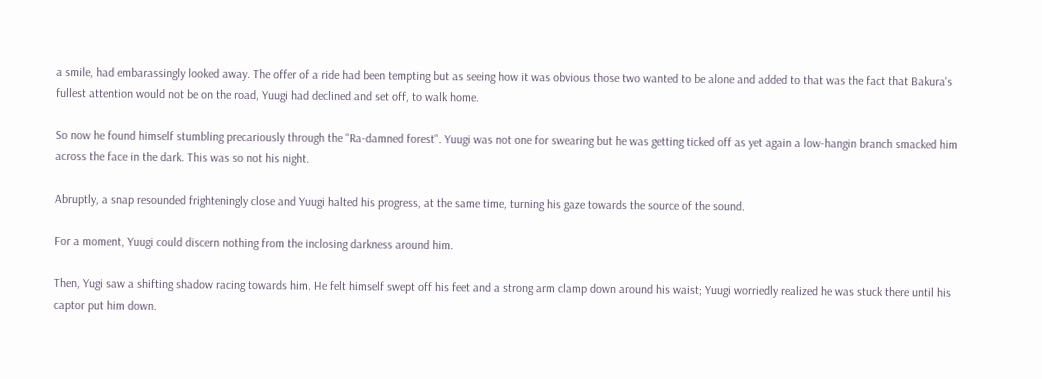a smile, had embarassingly looked away. The offer of a ride had been tempting but as seeing how it was obvious those two wanted to be alone and added to that was the fact that Bakura's fullest attention would not be on the road, Yuugi had declined and set off, to walk home.

So now he found himself stumbling precariously through the "Ra-damned forest". Yuugi was not one for swearing but he was getting ticked off as yet again a low-hangin branch smacked him across the face in the dark. This was so not his night.

Abruptly, a snap resounded frighteningly close and Yuugi halted his progress, at the same time, turning his gaze towards the source of the sound.

For a moment, Yuugi could discern nothing from the inclosing darkness around him.

Then, Yugi saw a shifting shadow racing towards him. He felt himself swept off his feet and a strong arm clamp down around his waist; Yuugi worriedly realized he was stuck there until his captor put him down.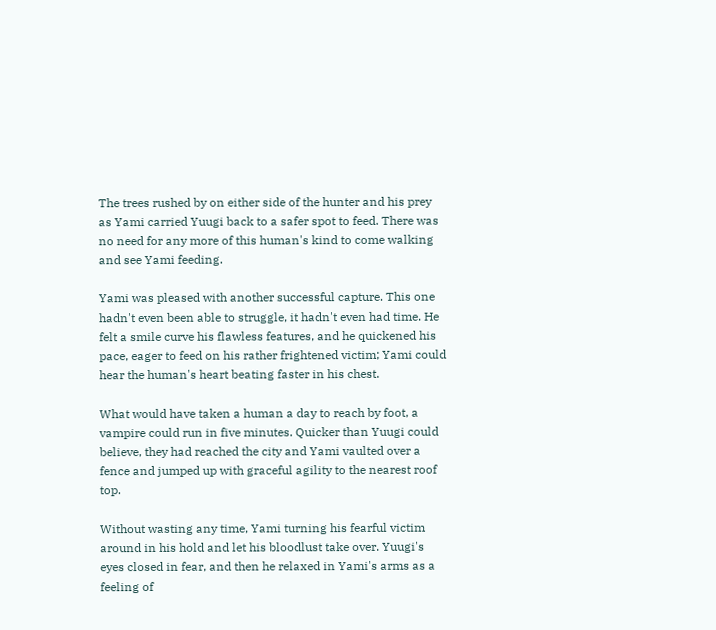The trees rushed by on either side of the hunter and his prey as Yami carried Yuugi back to a safer spot to feed. There was no need for any more of this human's kind to come walking and see Yami feeding.

Yami was pleased with another successful capture. This one hadn't even been able to struggle, it hadn't even had time. He felt a smile curve his flawless features, and he quickened his pace, eager to feed on his rather frightened victim; Yami could hear the human's heart beating faster in his chest.

What would have taken a human a day to reach by foot, a vampire could run in five minutes. Quicker than Yuugi could believe, they had reached the city and Yami vaulted over a fence and jumped up with graceful agility to the nearest roof top.

Without wasting any time, Yami turning his fearful victim around in his hold and let his bloodlust take over. Yuugi's eyes closed in fear, and then he relaxed in Yami's arms as a feeling of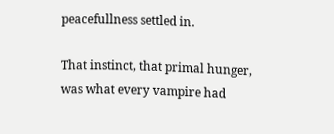peacefullness settled in.

That instinct, that primal hunger, was what every vampire had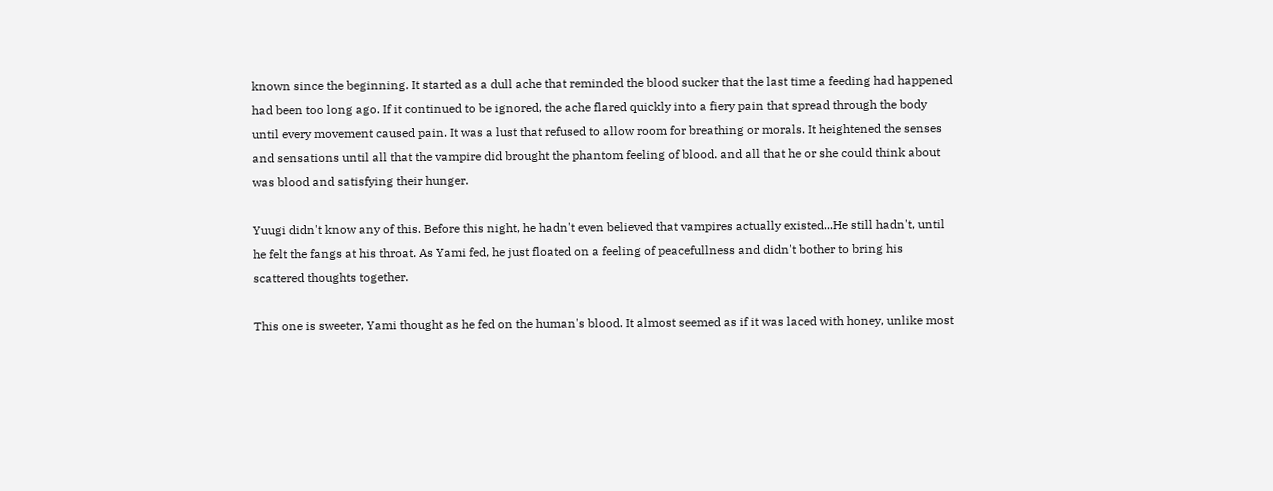known since the beginning. It started as a dull ache that reminded the blood sucker that the last time a feeding had happened had been too long ago. If it continued to be ignored, the ache flared quickly into a fiery pain that spread through the body until every movement caused pain. It was a lust that refused to allow room for breathing or morals. It heightened the senses and sensations until all that the vampire did brought the phantom feeling of blood. and all that he or she could think about was blood and satisfying their hunger.

Yuugi didn't know any of this. Before this night, he hadn't even believed that vampires actually existed...He still hadn't, until he felt the fangs at his throat. As Yami fed, he just floated on a feeling of peacefullness and didn't bother to bring his scattered thoughts together.

This one is sweeter, Yami thought as he fed on the human's blood. It almost seemed as if it was laced with honey, unlike most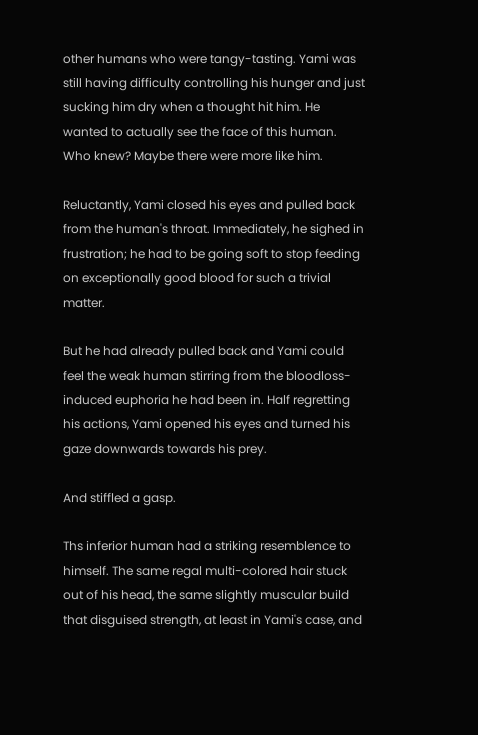other humans who were tangy-tasting. Yami was still having difficulty controlling his hunger and just sucking him dry when a thought hit him. He wanted to actually see the face of this human. Who knew? Maybe there were more like him.

Reluctantly, Yami closed his eyes and pulled back from the human's throat. Immediately, he sighed in frustration; he had to be going soft to stop feeding on exceptionally good blood for such a trivial matter.

But he had already pulled back and Yami could feel the weak human stirring from the bloodloss-induced euphoria he had been in. Half regretting his actions, Yami opened his eyes and turned his gaze downwards towards his prey.

And stiffled a gasp.

Ths inferior human had a striking resemblence to himself. The same regal multi-colored hair stuck out of his head, the same slightly muscular build that disguised strength, at least in Yami's case, and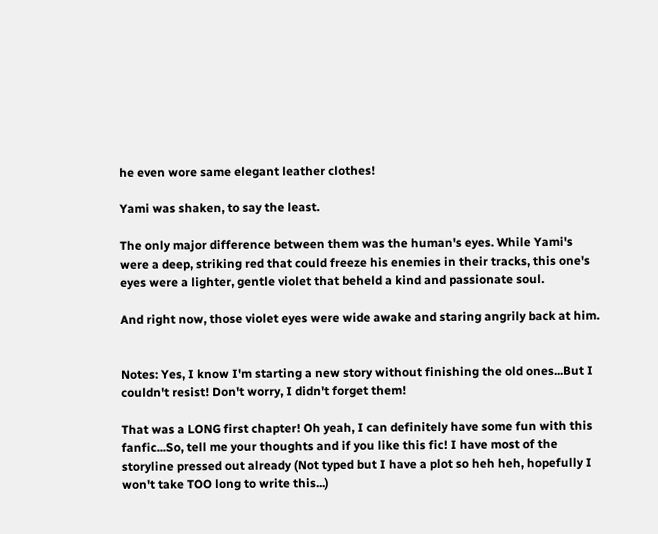he even wore same elegant leather clothes!

Yami was shaken, to say the least.

The only major difference between them was the human's eyes. While Yami's were a deep, striking red that could freeze his enemies in their tracks, this one's eyes were a lighter, gentle violet that beheld a kind and passionate soul.

And right now, those violet eyes were wide awake and staring angrily back at him.


Notes: Yes, I know I'm starting a new story without finishing the old ones...But I couldn't resist! Don't worry, I didn't forget them!

That was a LONG first chapter! Oh yeah, I can definitely have some fun with this fanfic...So, tell me your thoughts and if you like this fic! I have most of the storyline pressed out already (Not typed but I have a plot so heh heh, hopefully I won't take TOO long to write this...)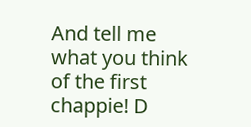And tell me what you think of the first chappie! D